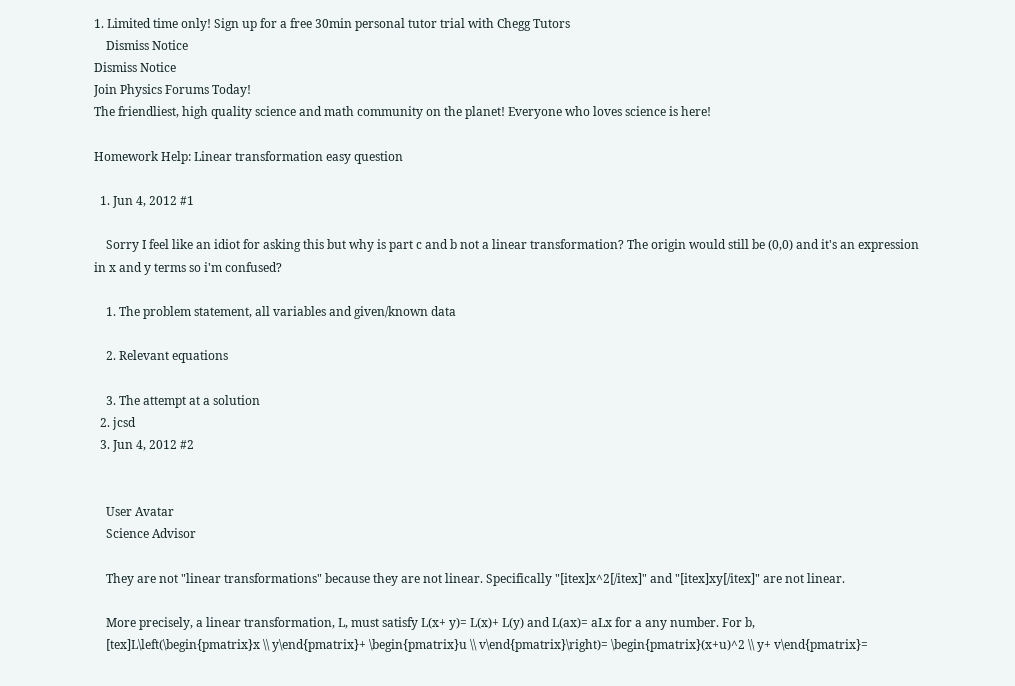1. Limited time only! Sign up for a free 30min personal tutor trial with Chegg Tutors
    Dismiss Notice
Dismiss Notice
Join Physics Forums Today!
The friendliest, high quality science and math community on the planet! Everyone who loves science is here!

Homework Help: Linear transformation easy question

  1. Jun 4, 2012 #1

    Sorry I feel like an idiot for asking this but why is part c and b not a linear transformation? The origin would still be (0,0) and it's an expression in x and y terms so i'm confused?

    1. The problem statement, all variables and given/known data

    2. Relevant equations

    3. The attempt at a solution
  2. jcsd
  3. Jun 4, 2012 #2


    User Avatar
    Science Advisor

    They are not "linear transformations" because they are not linear. Specifically "[itex]x^2[/itex]" and "[itex]xy[/itex]" are not linear.

    More precisely, a linear transformation, L, must satisfy L(x+ y)= L(x)+ L(y) and L(ax)= aLx for a any number. For b,
    [tex]L\left(\begin{pmatrix}x \\ y\end{pmatrix}+ \begin{pmatrix}u \\ v\end{pmatrix}\right)= \begin{pmatrix}(x+u)^2 \\ y+ v\end{pmatrix}=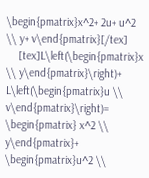\begin{pmatrix}x^2+ 2u+ u^2 \\ y+ v\end{pmatrix}[/tex]
    [tex]L\left(\begin{pmatrix}x \\ y\end{pmatrix}\right)+ L\left(\begin{pmatrix}u \\ v\end{pmatrix}\right)= \begin{pmatrix} x^2 \\ y\end{pmatrix}+ \begin{pmatrix}u^2 \\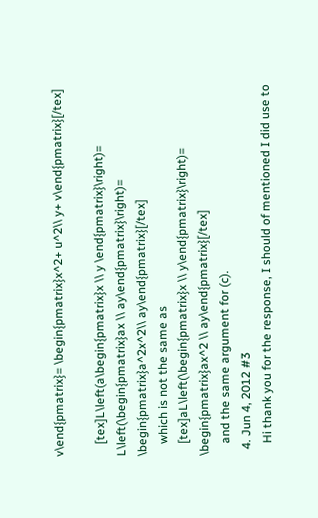v\end{pmatrix}= \begin{pmatrix}x^2+ u^2\\ y+ v\end{pmatrix}[/tex]

    [tex]L\left(a\begin{pmatrix}x \\ y \end{pmatrix}\right)= L\left(\begin{pmatrix}ax \\ ay\end{pmatrix}\right)= \begin{pmatrix}a^2x^2\\ ay\end{pmatrix}[/tex]
    which is not the same as
    [tex]aL\left(\begin{pmatrix}x \\ y\end{pmatrix}\right)= \begin{pmatrix}ax^2 \\ ay\end{pmatrix}[/tex]
    and the same argument for (c).
  4. Jun 4, 2012 #3
    Hi thank you for the response, I should of mentioned I did use to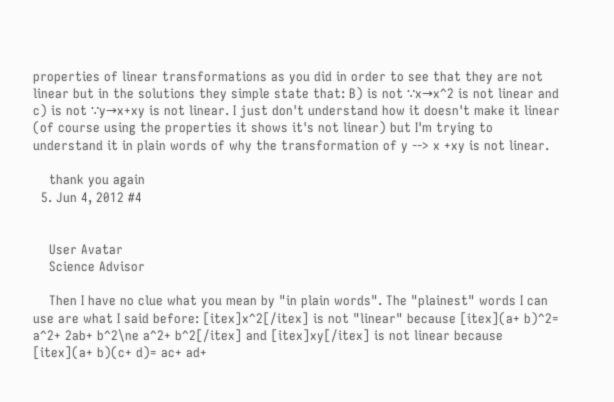properties of linear transformations as you did in order to see that they are not linear but in the solutions they simple state that: B) is not ∵x→x^2 is not linear and c) is not ∵y→x+xy is not linear. I just don't understand how it doesn't make it linear (of course using the properties it shows it's not linear) but I'm trying to understand it in plain words of why the transformation of y --> x +xy is not linear.

    thank you again
  5. Jun 4, 2012 #4


    User Avatar
    Science Advisor

    Then I have no clue what you mean by "in plain words". The "plainest" words I can use are what I said before: [itex]x^2[/itex] is not "linear" because [itex](a+ b)^2= a^2+ 2ab+ b^2\ne a^2+ b^2[/itex] and [itex]xy[/itex] is not linear because [itex](a+ b)(c+ d)= ac+ ad+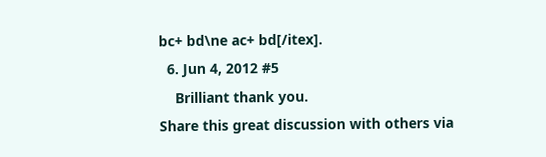bc+ bd\ne ac+ bd[/itex].
  6. Jun 4, 2012 #5
    Brilliant thank you.
Share this great discussion with others via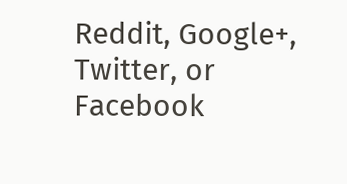Reddit, Google+, Twitter, or Facebook